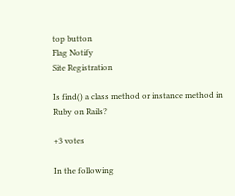top button
Flag Notify
Site Registration

Is find() a class method or instance method in Ruby on Rails?

+3 votes

In the following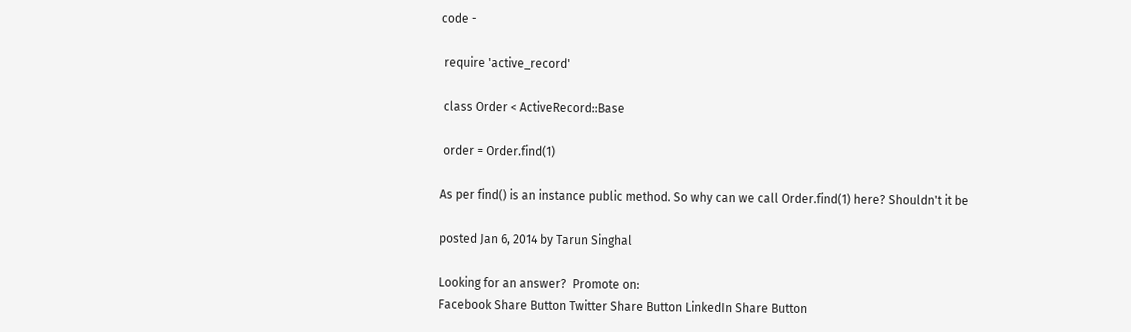code -

 require 'active_record'

 class Order < ActiveRecord::Base

 order = Order.find(1)

As per find() is an instance public method. So why can we call Order.find(1) here? Shouldn't it be

posted Jan 6, 2014 by Tarun Singhal

Looking for an answer?  Promote on:
Facebook Share Button Twitter Share Button LinkedIn Share Button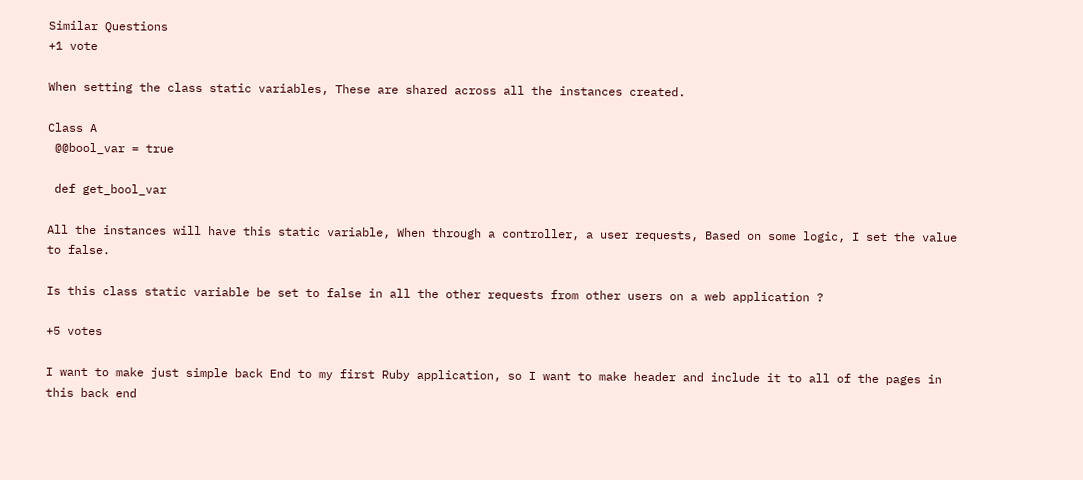Similar Questions
+1 vote

When setting the class static variables, These are shared across all the instances created.

Class A
 @@bool_var = true

 def get_bool_var

All the instances will have this static variable, When through a controller, a user requests, Based on some logic, I set the value to false.

Is this class static variable be set to false in all the other requests from other users on a web application ?

+5 votes

I want to make just simple back End to my first Ruby application, so I want to make header and include it to all of the pages in this back end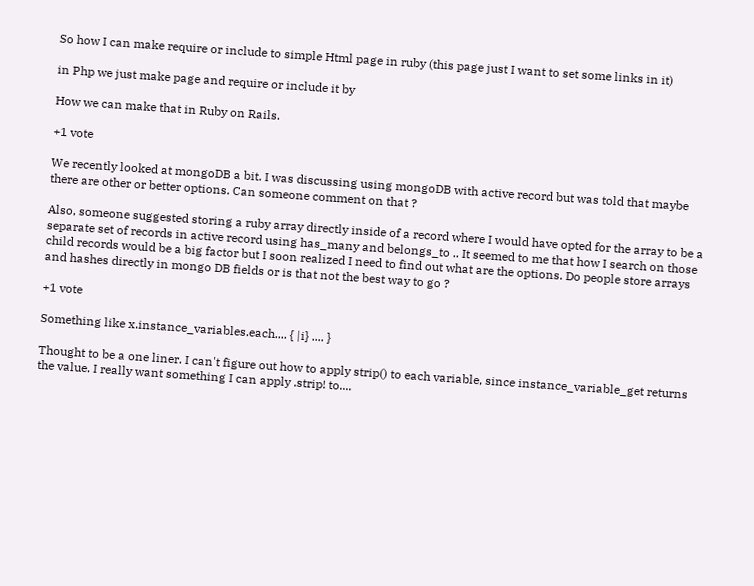So how I can make require or include to simple Html page in ruby (this page just I want to set some links in it)

in Php we just make page and require or include it by

How we can make that in Ruby on Rails.

+1 vote

We recently looked at mongoDB a bit. I was discussing using mongoDB with active record but was told that maybe there are other or better options. Can someone comment on that ?

Also, someone suggested storing a ruby array directly inside of a record where I would have opted for the array to be a separate set of records in active record using has_many and belongs_to .. It seemed to me that how I search on those child records would be a big factor but I soon realized I need to find out what are the options. Do people store arrays and hashes directly in mongo DB fields or is that not the best way to go ?

+1 vote

Something like x.instance_variables.each.... { |i} .... }

Thought to be a one liner. I can't figure out how to apply strip() to each variable, since instance_variable_get returns the value. I really want something I can apply .strip! to....